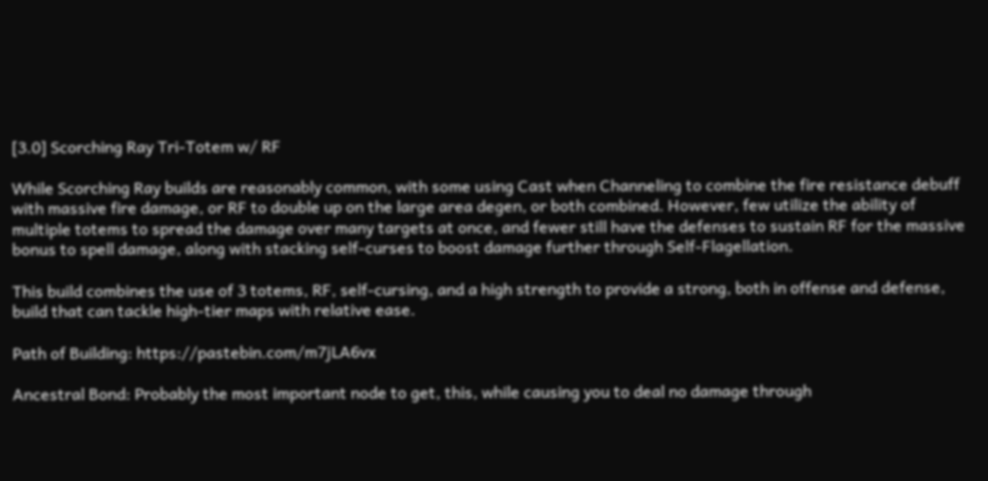[3.0] Scorching Ray Tri-Totem w/ RF

While Scorching Ray builds are reasonably common, with some using Cast when Channeling to combine the fire resistance debuff with massive fire damage, or RF to double up on the large area degen, or both combined. However, few utilize the ability of multiple totems to spread the damage over many targets at once, and fewer still have the defenses to sustain RF for the massive bonus to spell damage, along with stacking self-curses to boost damage further through Self-Flagellation.

This build combines the use of 3 totems, RF, self-cursing, and a high strength to provide a strong, both in offense and defense, build that can tackle high-tier maps with relative ease.

Path of Building: https://pastebin.com/m7jLA6vx

Ancestral Bond: Probably the most important node to get, this, while causing you to deal no damage through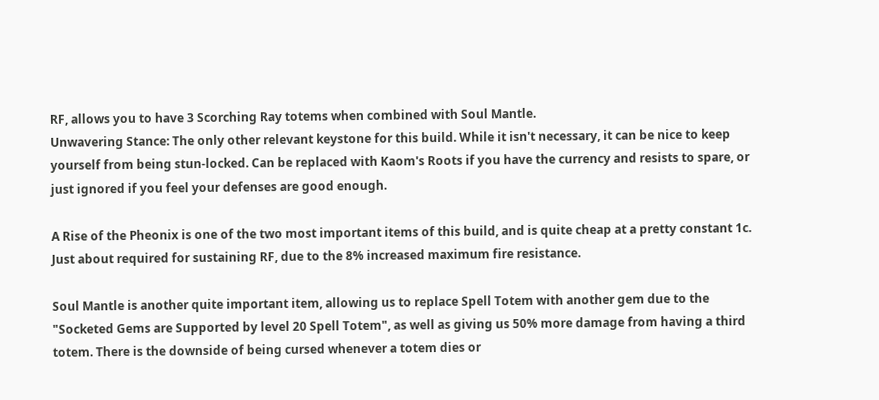RF, allows you to have 3 Scorching Ray totems when combined with Soul Mantle.
Unwavering Stance: The only other relevant keystone for this build. While it isn't necessary, it can be nice to keep yourself from being stun-locked. Can be replaced with Kaom's Roots if you have the currency and resists to spare, or just ignored if you feel your defenses are good enough.

A Rise of the Pheonix is one of the two most important items of this build, and is quite cheap at a pretty constant 1c. Just about required for sustaining RF, due to the 8% increased maximum fire resistance.

Soul Mantle is another quite important item, allowing us to replace Spell Totem with another gem due to the "Socketed Gems are Supported by level 20 Spell Totem", as well as giving us 50% more damage from having a third totem. There is the downside of being cursed whenever a totem dies or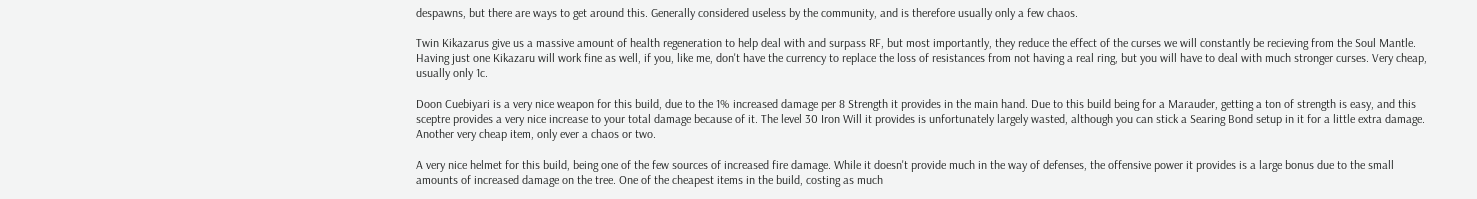despawns, but there are ways to get around this. Generally considered useless by the community, and is therefore usually only a few chaos.

Twin Kikazarus give us a massive amount of health regeneration to help deal with and surpass RF, but most importantly, they reduce the effect of the curses we will constantly be recieving from the Soul Mantle. Having just one Kikazaru will work fine as well, if you, like me, don't have the currency to replace the loss of resistances from not having a real ring, but you will have to deal with much stronger curses. Very cheap, usually only 1c.

Doon Cuebiyari is a very nice weapon for this build, due to the 1% increased damage per 8 Strength it provides in the main hand. Due to this build being for a Marauder, getting a ton of strength is easy, and this sceptre provides a very nice increase to your total damage because of it. The level 30 Iron Will it provides is unfortunately largely wasted, although you can stick a Searing Bond setup in it for a little extra damage. Another very cheap item, only ever a chaos or two.

A very nice helmet for this build, being one of the few sources of increased fire damage. While it doesn't provide much in the way of defenses, the offensive power it provides is a large bonus due to the small amounts of increased damage on the tree. One of the cheapest items in the build, costing as much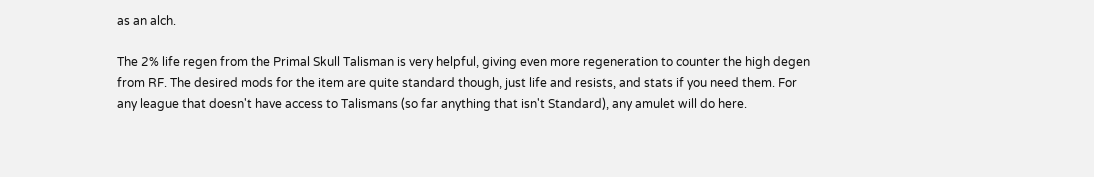as an alch.

The 2% life regen from the Primal Skull Talisman is very helpful, giving even more regeneration to counter the high degen from RF. The desired mods for the item are quite standard though, just life and resists, and stats if you need them. For any league that doesn't have access to Talismans (so far anything that isn't Standard), any amulet will do here.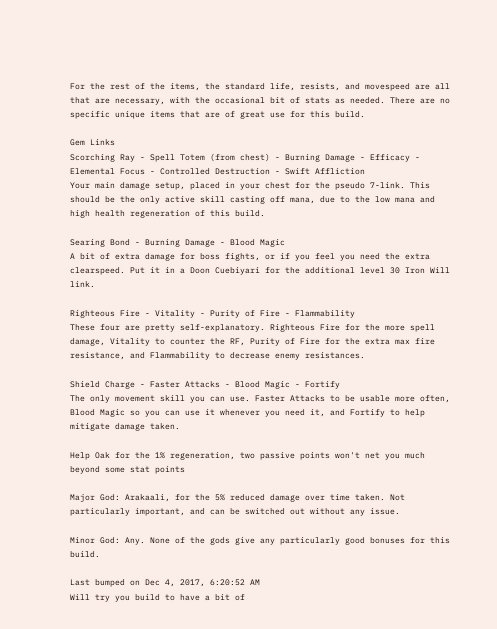For the rest of the items, the standard life, resists, and movespeed are all that are necessary, with the occasional bit of stats as needed. There are no specific unique items that are of great use for this build.

Gem Links
Scorching Ray - Spell Totem (from chest) - Burning Damage - Efficacy - Elemental Focus - Controlled Destruction - Swift Affliction
Your main damage setup, placed in your chest for the pseudo 7-link. This should be the only active skill casting off mana, due to the low mana and high health regeneration of this build.

Searing Bond - Burning Damage - Blood Magic
A bit of extra damage for boss fights, or if you feel you need the extra clearspeed. Put it in a Doon Cuebiyari for the additional level 30 Iron Will link.

Righteous Fire - Vitality - Purity of Fire - Flammability
These four are pretty self-explanatory. Righteous Fire for the more spell damage, Vitality to counter the RF, Purity of Fire for the extra max fire resistance, and Flammability to decrease enemy resistances.

Shield Charge - Faster Attacks - Blood Magic - Fortify
The only movement skill you can use. Faster Attacks to be usable more often, Blood Magic so you can use it whenever you need it, and Fortify to help mitigate damage taken.

Help Oak for the 1% regeneration, two passive points won't net you much beyond some stat points

Major God: Arakaali, for the 5% reduced damage over time taken. Not particularly important, and can be switched out without any issue.

Minor God: Any. None of the gods give any particularly good bonuses for this build.

Last bumped on Dec 4, 2017, 6:20:52 AM
Will try you build to have a bit of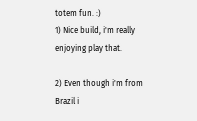totem fun. :)
1) Nice build, i'm really enjoying play that.

2) Even though i'm from Brazil i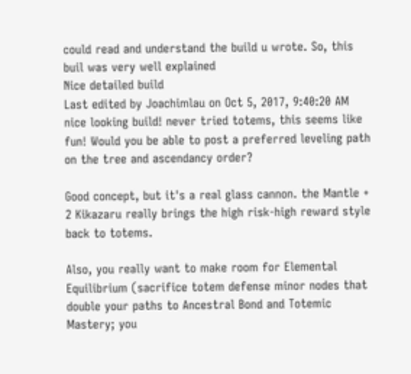could read and understand the build u wrote. So, this buil was very well explained
Nice detailed build
Last edited by Joachimlau on Oct 5, 2017, 9:40:20 AM
nice looking build! never tried totems, this seems like fun! Would you be able to post a preferred leveling path on the tree and ascendancy order?

Good concept, but it's a real glass cannon. the Mantle + 2 Kikazaru really brings the high risk-high reward style back to totems.

Also, you really want to make room for Elemental Equilibrium (sacrifice totem defense minor nodes that double your paths to Ancestral Bond and Totemic Mastery; you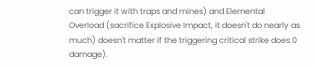can trigger it with traps and mines) and Elemental Overload (sacrifice Explosive Impact, it doesn't do nearly as much) doesn't matter if the triggering critical strike does 0 damage).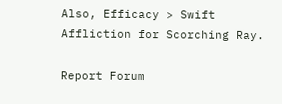Also, Efficacy > Swift Affliction for Scorching Ray.

Report Forum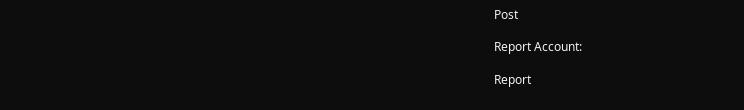Post

Report Account:

Report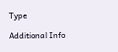Type

Additional Info